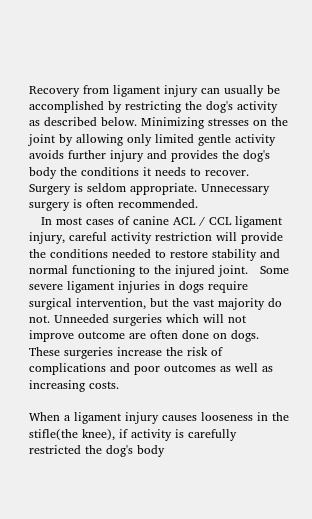Recovery from ligament injury can usually be accomplished by restricting the dog's activity as described below. Minimizing stresses on the joint by allowing only limited gentle activity avoids further injury and provides the dog's body the conditions it needs to recover. Surgery is seldom appropriate. Unnecessary surgery is often recommended.
   In most cases of canine ACL / CCL ligament injury, careful activity restriction will provide the conditions needed to restore stability and normal functioning to the injured joint.   Some severe ligament injuries in dogs require surgical intervention, but the vast majority do not. Unneeded surgeries which will not improve outcome are often done on dogs.  These surgeries increase the risk of complications and poor outcomes as well as increasing costs.

When a ligament injury causes looseness in the stifle(the knee), if activity is carefully restricted the dog's body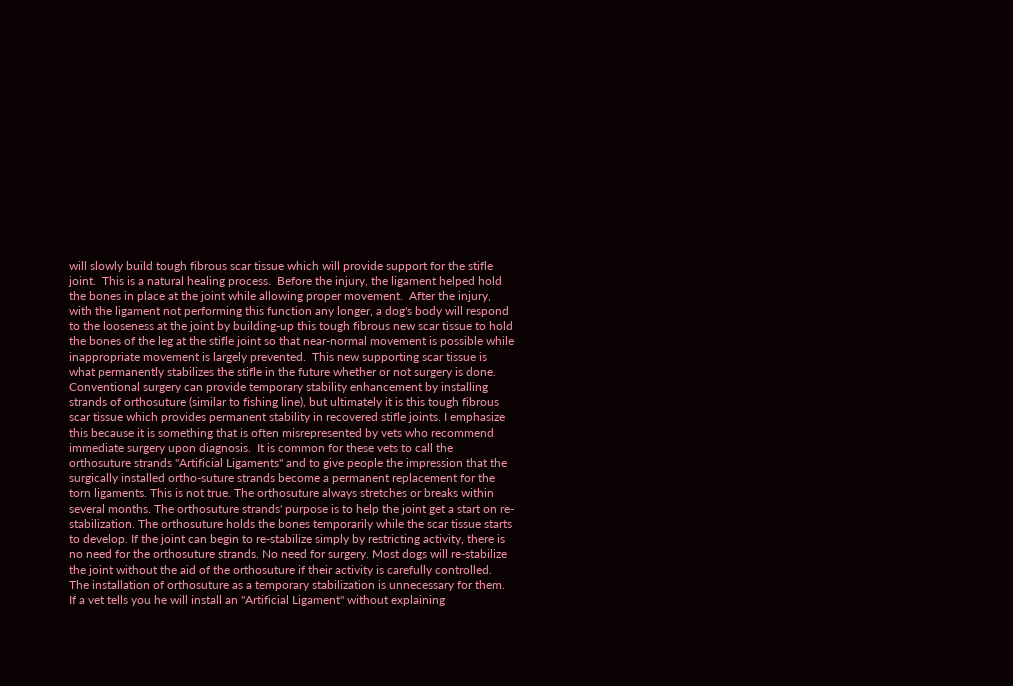will slowly build tough fibrous scar tissue which will provide support for the stifle joint.  This is a natural healing process.  Before the injury, the ligament helped hold the bones in place at the joint while allowing proper movement.  After the injury, with the ligament not performing this function any longer, a dog's body will respond to the looseness at the joint by building-up this tough fibrous new scar tissue to hold the bones of the leg at the stifle joint so that near-normal movement is possible while inappropriate movement is largely prevented.  This new supporting scar tissue is what permanently stabilizes the stifle in the future whether or not surgery is done.  Conventional surgery can provide temporary stability enhancement by installing strands of orthosuture (similar to fishing line), but ultimately it is this tough fibrous scar tissue which provides permanent stability in recovered stifle joints. I emphasize this because it is something that is often misrepresented by vets who recommend immediate surgery upon diagnosis.  It is common for these vets to call the orthosuture strands "Artificial Ligaments" and to give people the impression that the surgically installed ortho-suture strands become a permanent replacement for the torn ligaments. This is not true. The orthosuture always stretches or breaks within several months. The orthosuture strands' purpose is to help the joint get a start on re-stabilization. The orthosuture holds the bones temporarily while the scar tissue starts to develop. If the joint can begin to re-stabilize simply by restricting activity, there is no need for the orthosuture strands. No need for surgery. Most dogs will re-stabilize the joint without the aid of the orthosuture if their activity is carefully controlled. The installation of orthosuture as a temporary stabilization is unnecessary for them. If a vet tells you he will install an "Artificial Ligament" without explaining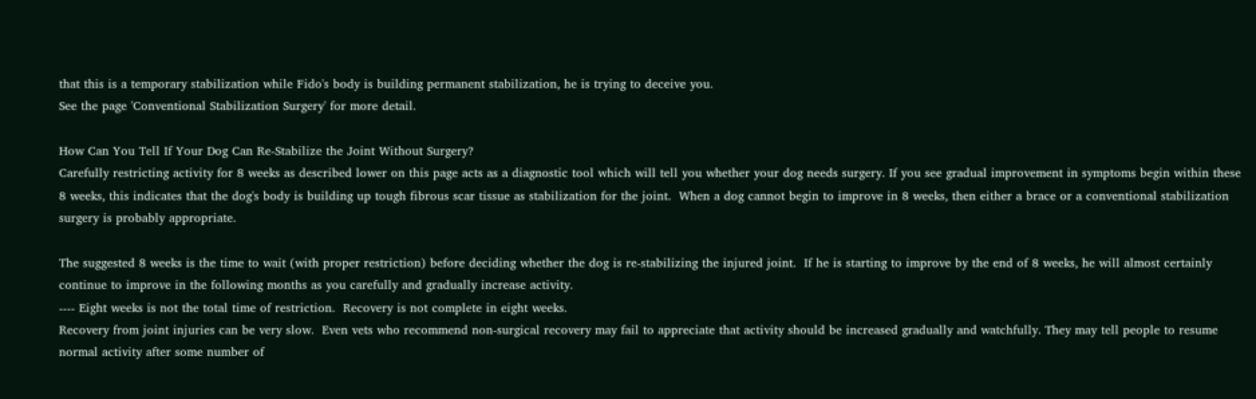that this is a temporary stabilization while Fido's body is building permanent stabilization, he is trying to deceive you.
See the page 'Conventional Stabilization Surgery' for more detail.

How Can You Tell If Your Dog Can Re-Stabilize the Joint Without Surgery?
Carefully restricting activity for 8 weeks as described lower on this page acts as a diagnostic tool which will tell you whether your dog needs surgery. If you see gradual improvement in symptoms begin within these 8 weeks, this indicates that the dog's body is building up tough fibrous scar tissue as stabilization for the joint.  When a dog cannot begin to improve in 8 weeks, then either a brace or a conventional stabilization surgery is probably appropriate.

The suggested 8 weeks is the time to wait (with proper restriction) before deciding whether the dog is re-stabilizing the injured joint.  If he is starting to improve by the end of 8 weeks, he will almost certainly continue to improve in the following months as you carefully and gradually increase activity.
---- Eight weeks is not the total time of restriction.  Recovery is not complete in eight weeks.
Recovery from joint injuries can be very slow.  Even vets who recommend non-surgical recovery may fail to appreciate that activity should be increased gradually and watchfully. They may tell people to resume normal activity after some number of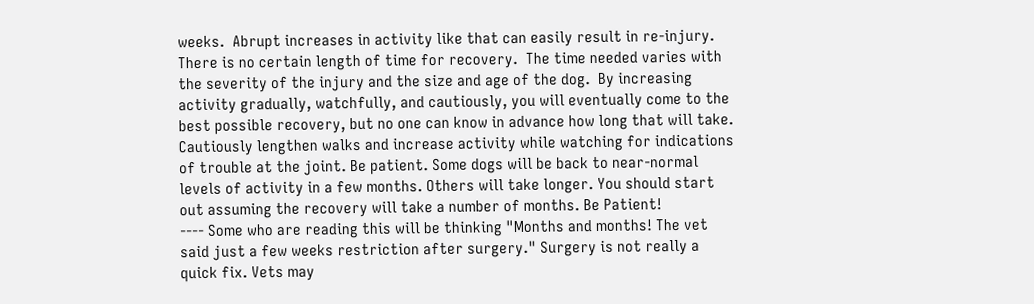weeks.  Abrupt increases in activity like that can easily result in re-injury.  There is no certain length of time for recovery.  The time needed varies with the severity of the injury and the size and age of the dog.  By increasing activity gradually, watchfully, and cautiously, you will eventually come to the best possible recovery, but no one can know in advance how long that will take.  Cautiously lengthen walks and increase activity while watching for indications of trouble at the joint. Be patient. Some dogs will be back to near-normal levels of activity in a few months. Others will take longer. You should start out assuming the recovery will take a number of months. Be Patient!
---- Some who are reading this will be thinking "Months and months! The vet said just a few weeks restriction after surgery." Surgery is not really a quick fix. Vets may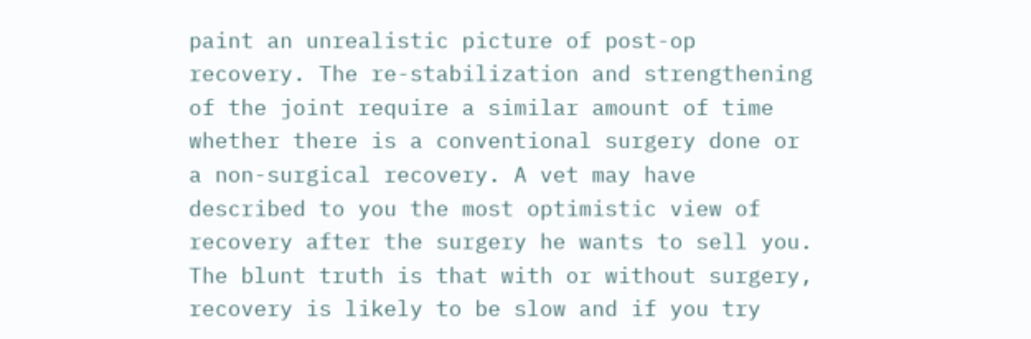paint an unrealistic picture of post-op recovery. The re-stabilization and strengthening of the joint require a similar amount of time whether there is a conventional surgery done or a non-surgical recovery. A vet may have described to you the most optimistic view of recovery after the surgery he wants to sell you. The blunt truth is that with or without surgery, recovery is likely to be slow and if you try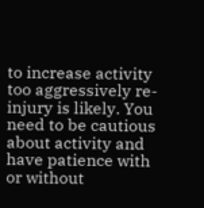to increase activity too aggressively re-injury is likely. You need to be cautious about activity and have patience with or without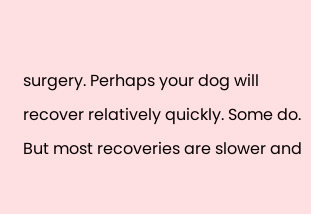surgery. Perhaps your dog will recover relatively quickly. Some do. But most recoveries are slower and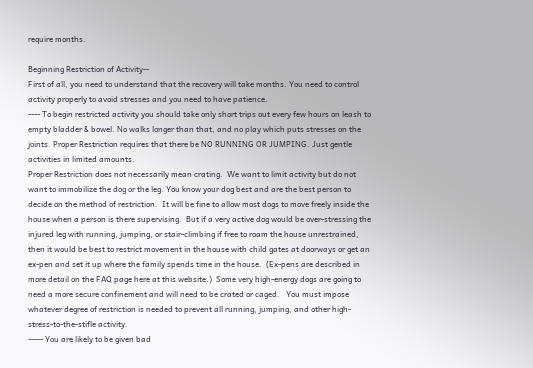require months.

Beginning Restriction of Activity--
First of all, you need to understand that the recovery will take months. You need to control activity properly to avoid stresses and you need to have patience.
---- To begin restricted activity you should take only short trips out every few hours on leash to empty bladder & bowel. No walks longer than that, and no play which puts stresses on the joints. Proper Restriction requires that there be NO RUNNING OR JUMPING. Just gentle activities in limited amounts.
Proper Restriction does not necessarily mean crating.  We want to limit activity but do not want to immobilize the dog or the leg. You know your dog best and are the best person to decide on the method of restriction.  It will be fine to allow most dogs to move freely inside the house when a person is there supervising.  But if a very active dog would be over-stressing the injured leg with running, jumping, or stair-climbing if free to roam the house unrestrained, then it would be best to restrict movement in the house with child gates at doorways or get an ex-pen and set it up where the family spends time in the house.  (Ex-pens are described in more detail on the FAQ page here at this website.)  Some very high-energy dogs are going to need a more secure confinement and will need to be crated or caged.   You must impose whatever degree of restriction is needed to prevent all running, jumping, and other high-stress-to-the-stifle activity.
----- You are likely to be given bad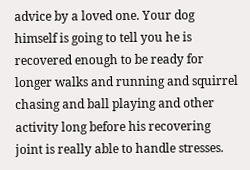advice by a loved one. Your dog himself is going to tell you he is recovered enough to be ready for longer walks and running and squirrel chasing and ball playing and other activity long before his recovering joint is really able to handle stresses.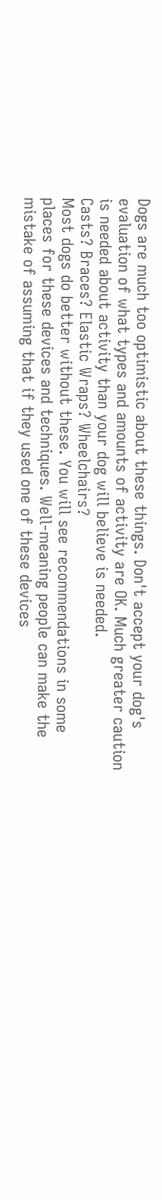Dogs are much too optimistic about these things. Don't accept your dog's evaluation of what types and amounts of activity are OK. Much greater caution is needed about activity than your dog will believe is needed.
Casts? Braces? Elastic Wraps? Wheelchairs?
Most dogs do better without these. You will see recommendations in some places for these devices and techniques. Well-meaning people can make the mistake of assuming that if they used one of these devices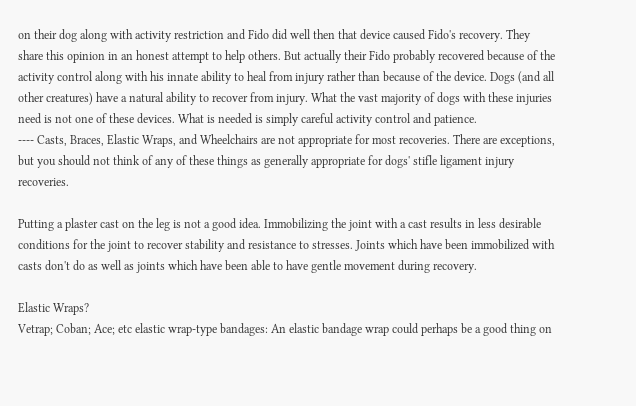on their dog along with activity restriction and Fido did well then that device caused Fido's recovery. They share this opinion in an honest attempt to help others. But actually their Fido probably recovered because of the activity control along with his innate ability to heal from injury rather than because of the device. Dogs (and all other creatures) have a natural ability to recover from injury. What the vast majority of dogs with these injuries need is not one of these devices. What is needed is simply careful activity control and patience.
---- Casts, Braces, Elastic Wraps, and Wheelchairs are not appropriate for most recoveries. There are exceptions, but you should not think of any of these things as generally appropriate for dogs' stifle ligament injury recoveries.

Putting a plaster cast on the leg is not a good idea. Immobilizing the joint with a cast results in less desirable conditions for the joint to recover stability and resistance to stresses. Joints which have been immobilized with casts don't do as well as joints which have been able to have gentle movement during recovery.

Elastic Wraps?
Vetrap; Coban; Ace; etc elastic wrap-type bandages: An elastic bandage wrap could perhaps be a good thing on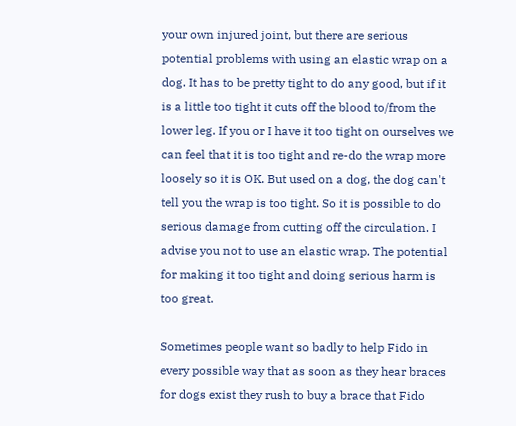your own injured joint, but there are serious potential problems with using an elastic wrap on a dog. It has to be pretty tight to do any good, but if it is a little too tight it cuts off the blood to/from the lower leg. If you or I have it too tight on ourselves we can feel that it is too tight and re-do the wrap more loosely so it is OK. But used on a dog, the dog can't tell you the wrap is too tight. So it is possible to do serious damage from cutting off the circulation. I advise you not to use an elastic wrap. The potential for making it too tight and doing serious harm is too great.

Sometimes people want so badly to help Fido in every possible way that as soon as they hear braces for dogs exist they rush to buy a brace that Fido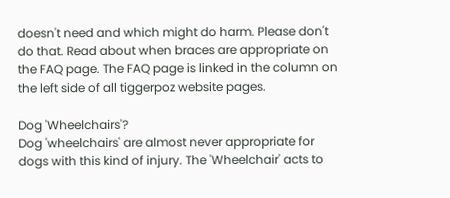doesn't need and which might do harm. Please don't do that. Read about when braces are appropriate on the FAQ page. The FAQ page is linked in the column on the left side of all tiggerpoz website pages.

Dog 'Wheelchairs'?
Dog 'wheelchairs' are almost never appropriate for dogs with this kind of injury. The 'Wheelchair' acts to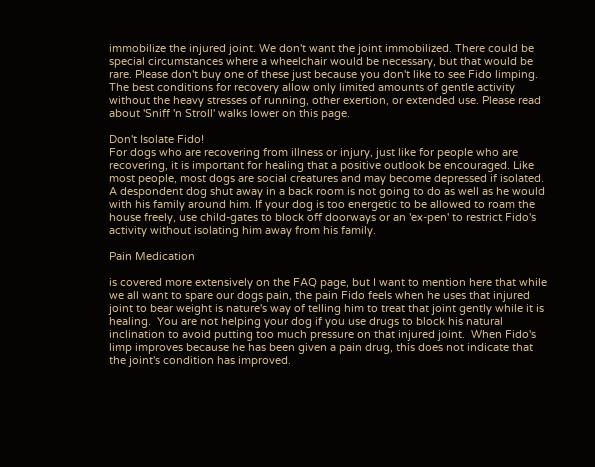immobilize the injured joint. We don't want the joint immobilized. There could be special circumstances where a wheelchair would be necessary, but that would be rare. Please don't buy one of these just because you don't like to see Fido limping.
The best conditions for recovery allow only limited amounts of gentle activity without the heavy stresses of running, other exertion, or extended use. Please read about 'Sniff 'n Stroll' walks lower on this page.

Don't Isolate Fido!
For dogs who are recovering from illness or injury, just like for people who are recovering, it is important for healing that a positive outlook be encouraged. Like most people, most dogs are social creatures and may become depressed if isolated. A despondent dog shut away in a back room is not going to do as well as he would with his family around him. If your dog is too energetic to be allowed to roam the house freely, use child-gates to block off doorways or an 'ex-pen' to restrict Fido's activity without isolating him away from his family.

Pain Medication

is covered more extensively on the FAQ page, but I want to mention here that while we all want to spare our dogs pain, the pain Fido feels when he uses that injured joint to bear weight is nature's way of telling him to treat that joint gently while it is healing.  You are not helping your dog if you use drugs to block his natural inclination to avoid putting too much pressure on that injured joint.  When Fido's limp improves because he has been given a pain drug, this does not indicate that the joint's condition has improved.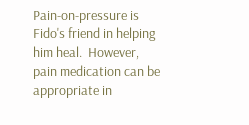Pain-on-pressure is Fido's friend in helping him heal.  However, pain medication can be appropriate in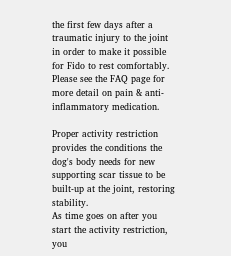the first few days after a traumatic injury to the joint in order to make it possible for Fido to rest comfortably.  Please see the FAQ page for more detail on pain & anti-inflammatory medication.

Proper activity restriction provides the conditions the dog's body needs for new supporting scar tissue to be built-up at the joint, restoring stability.
As time goes on after you start the activity restriction, you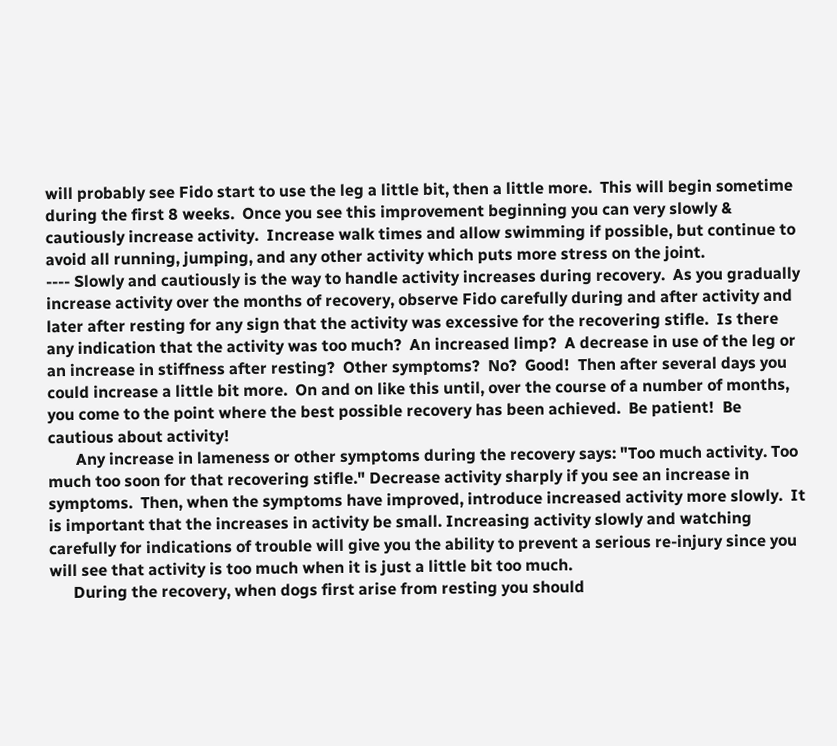will probably see Fido start to use the leg a little bit, then a little more.  This will begin sometime during the first 8 weeks.  Once you see this improvement beginning you can very slowly & cautiously increase activity.  Increase walk times and allow swimming if possible, but continue to avoid all running, jumping, and any other activity which puts more stress on the joint.
---- Slowly and cautiously is the way to handle activity increases during recovery.  As you gradually increase activity over the months of recovery, observe Fido carefully during and after activity and later after resting for any sign that the activity was excessive for the recovering stifle.  Is there any indication that the activity was too much?  An increased limp?  A decrease in use of the leg or an increase in stiffness after resting?  Other symptoms?  No?  Good!  Then after several days you could increase a little bit more.  On and on like this until, over the course of a number of months, you come to the point where the best possible recovery has been achieved.  Be patient!  Be cautious about activity!
       Any increase in lameness or other symptoms during the recovery says: "Too much activity. Too much too soon for that recovering stifle." Decrease activity sharply if you see an increase in symptoms.  Then, when the symptoms have improved, introduce increased activity more slowly.  It is important that the increases in activity be small. Increasing activity slowly and watching carefully for indications of trouble will give you the ability to prevent a serious re-injury since you will see that activity is too much when it is just a little bit too much.
      During the recovery, when dogs first arise from resting you should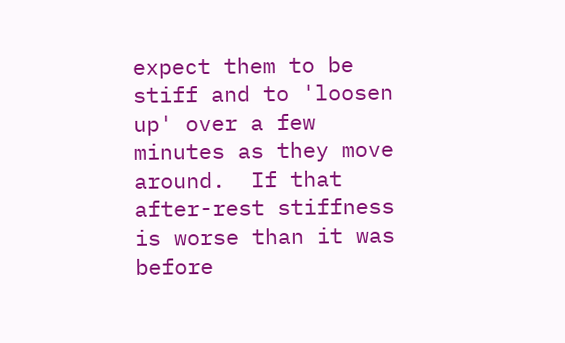expect them to be stiff and to 'loosen up' over a few minutes as they move around.  If that after-rest stiffness is worse than it was before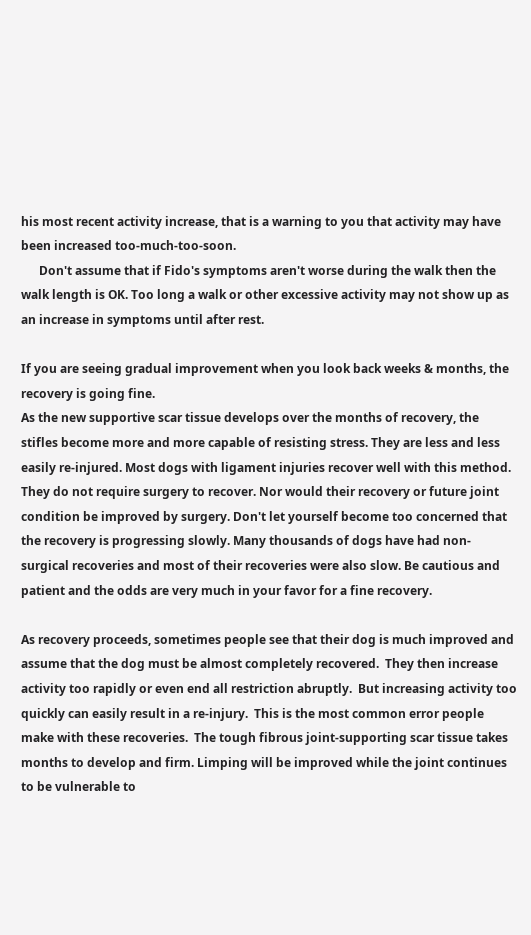his most recent activity increase, that is a warning to you that activity may have been increased too-much-too-soon.
      Don't assume that if Fido's symptoms aren't worse during the walk then the walk length is OK. Too long a walk or other excessive activity may not show up as an increase in symptoms until after rest.

If you are seeing gradual improvement when you look back weeks & months, the recovery is going fine.
As the new supportive scar tissue develops over the months of recovery, the stifles become more and more capable of resisting stress. They are less and less easily re-injured. Most dogs with ligament injuries recover well with this method. They do not require surgery to recover. Nor would their recovery or future joint condition be improved by surgery. Don't let yourself become too concerned that the recovery is progressing slowly. Many thousands of dogs have had non-surgical recoveries and most of their recoveries were also slow. Be cautious and patient and the odds are very much in your favor for a fine recovery.

As recovery proceeds, sometimes people see that their dog is much improved and assume that the dog must be almost completely recovered.  They then increase activity too rapidly or even end all restriction abruptly.  But increasing activity too quickly can easily result in a re-injury.  This is the most common error people make with these recoveries.  The tough fibrous joint-supporting scar tissue takes months to develop and firm. Limping will be improved while the joint continues to be vulnerable to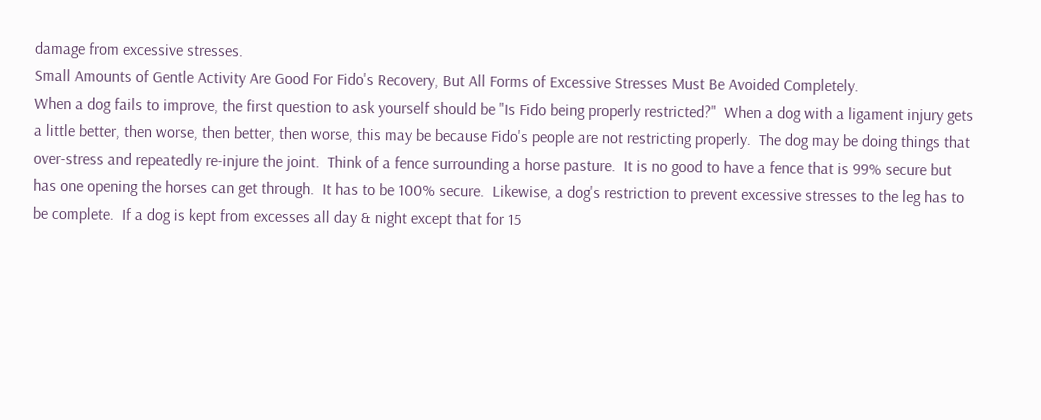damage from excessive stresses.
Small Amounts of Gentle Activity Are Good For Fido's Recovery, But All Forms of Excessive Stresses Must Be Avoided Completely.
When a dog fails to improve, the first question to ask yourself should be "Is Fido being properly restricted?"  When a dog with a ligament injury gets a little better, then worse, then better, then worse, this may be because Fido's people are not restricting properly.  The dog may be doing things that over-stress and repeatedly re-injure the joint.  Think of a fence surrounding a horse pasture.  It is no good to have a fence that is 99% secure but has one opening the horses can get through.  It has to be 100% secure.  Likewise, a dog's restriction to prevent excessive stresses to the leg has to be complete.  If a dog is kept from excesses all day & night except that for 15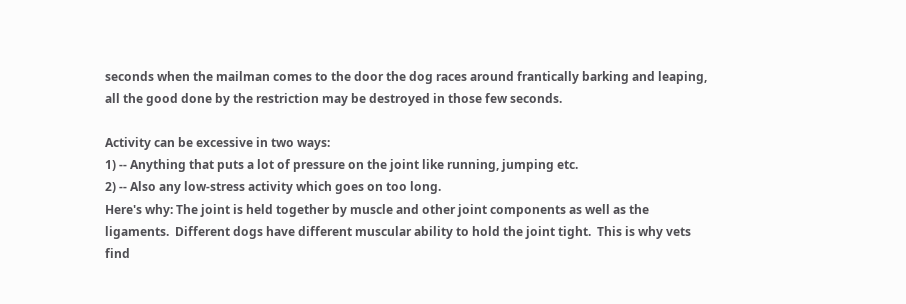seconds when the mailman comes to the door the dog races around frantically barking and leaping, all the good done by the restriction may be destroyed in those few seconds.

Activity can be excessive in two ways:
1) -- Anything that puts a lot of pressure on the joint like running, jumping etc.
2) -- Also any low-stress activity which goes on too long.
Here's why: The joint is held together by muscle and other joint components as well as the ligaments.  Different dogs have different muscular ability to hold the joint tight.  This is why vets find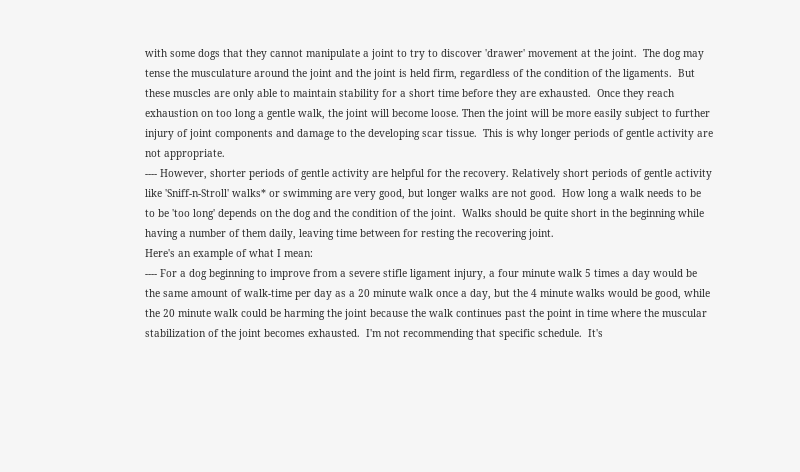with some dogs that they cannot manipulate a joint to try to discover 'drawer' movement at the joint.  The dog may tense the musculature around the joint and the joint is held firm, regardless of the condition of the ligaments.  But these muscles are only able to maintain stability for a short time before they are exhausted.  Once they reach exhaustion on too long a gentle walk, the joint will become loose. Then the joint will be more easily subject to further injury of joint components and damage to the developing scar tissue.  This is why longer periods of gentle activity are not appropriate.
---- However, shorter periods of gentle activity are helpful for the recovery. Relatively short periods of gentle activity like 'Sniff-n-Stroll' walks* or swimming are very good, but longer walks are not good.  How long a walk needs to be to be 'too long' depends on the dog and the condition of the joint.  Walks should be quite short in the beginning while having a number of them daily, leaving time between for resting the recovering joint.
Here's an example of what I mean:
---- For a dog beginning to improve from a severe stifle ligament injury, a four minute walk 5 times a day would be the same amount of walk-time per day as a 20 minute walk once a day, but the 4 minute walks would be good, while the 20 minute walk could be harming the joint because the walk continues past the point in time where the muscular stabilization of the joint becomes exhausted.  I'm not recommending that specific schedule.  It's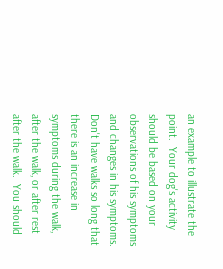an example to illustrate the point.  Your dog's activity should be based on your observations of his symptoms and changes in his symptoms. Don't have walks so long that there is an increase in symptoms during the walk, after the walk, or after rest after the walk.  You should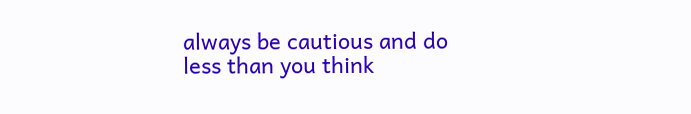always be cautious and do less than you think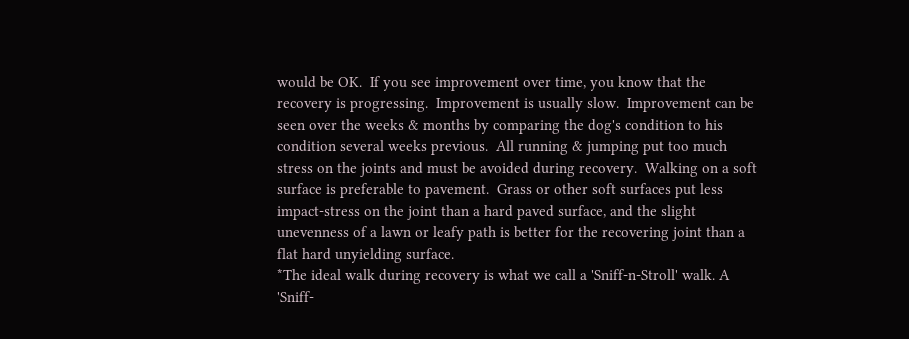would be OK.  If you see improvement over time, you know that the recovery is progressing.  Improvement is usually slow.  Improvement can be seen over the weeks & months by comparing the dog's condition to his condition several weeks previous.  All running & jumping put too much stress on the joints and must be avoided during recovery.  Walking on a soft surface is preferable to pavement.  Grass or other soft surfaces put less impact-stress on the joint than a hard paved surface, and the slight unevenness of a lawn or leafy path is better for the recovering joint than a flat hard unyielding surface.
*The ideal walk during recovery is what we call a 'Sniff-n-Stroll' walk. A 'Sniff-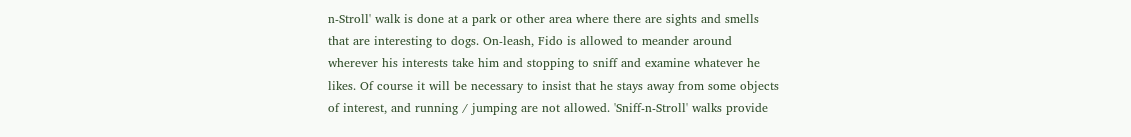n-Stroll' walk is done at a park or other area where there are sights and smells that are interesting to dogs. On-leash, Fido is allowed to meander around wherever his interests take him and stopping to sniff and examine whatever he likes. Of course it will be necessary to insist that he stays away from some objects of interest, and running / jumping are not allowed. 'Sniff-n-Stroll' walks provide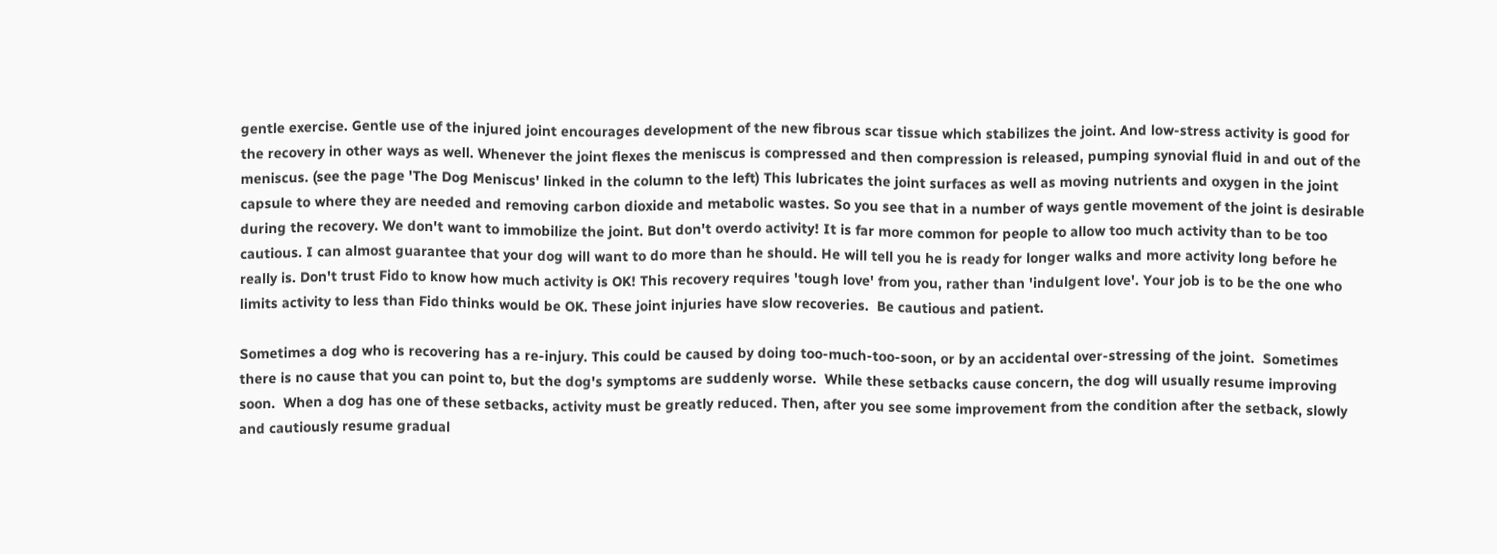gentle exercise. Gentle use of the injured joint encourages development of the new fibrous scar tissue which stabilizes the joint. And low-stress activity is good for the recovery in other ways as well. Whenever the joint flexes the meniscus is compressed and then compression is released, pumping synovial fluid in and out of the meniscus. (see the page 'The Dog Meniscus' linked in the column to the left) This lubricates the joint surfaces as well as moving nutrients and oxygen in the joint capsule to where they are needed and removing carbon dioxide and metabolic wastes. So you see that in a number of ways gentle movement of the joint is desirable during the recovery. We don't want to immobilize the joint. But don't overdo activity! It is far more common for people to allow too much activity than to be too cautious. I can almost guarantee that your dog will want to do more than he should. He will tell you he is ready for longer walks and more activity long before he really is. Don't trust Fido to know how much activity is OK! This recovery requires 'tough love' from you, rather than 'indulgent love'. Your job is to be the one who limits activity to less than Fido thinks would be OK. These joint injuries have slow recoveries.  Be cautious and patient.

Sometimes a dog who is recovering has a re-injury. This could be caused by doing too-much-too-soon, or by an accidental over-stressing of the joint.  Sometimes there is no cause that you can point to, but the dog's symptoms are suddenly worse.  While these setbacks cause concern, the dog will usually resume improving soon.  When a dog has one of these setbacks, activity must be greatly reduced. Then, after you see some improvement from the condition after the setback, slowly and cautiously resume gradual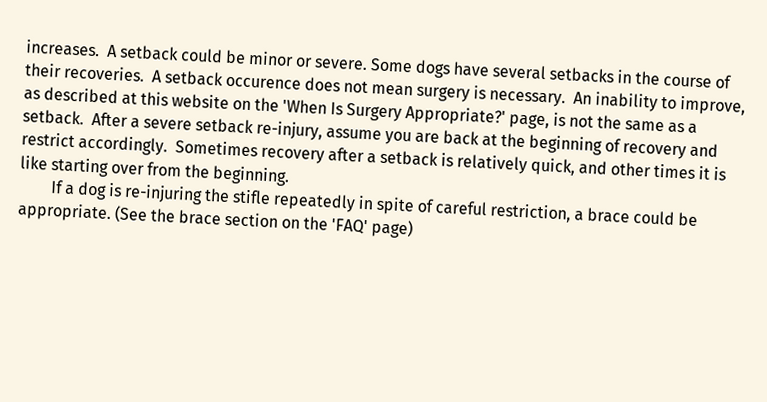increases.  A setback could be minor or severe. Some dogs have several setbacks in the course of their recoveries.  A setback occurence does not mean surgery is necessary.  An inability to improve, as described at this website on the 'When Is Surgery Appropriate?' page, is not the same as a setback.  After a severe setback re-injury, assume you are back at the beginning of recovery and restrict accordingly.  Sometimes recovery after a setback is relatively quick, and other times it is like starting over from the beginning.
        If a dog is re-injuring the stifle repeatedly in spite of careful restriction, a brace could be appropriate. (See the brace section on the 'FAQ' page)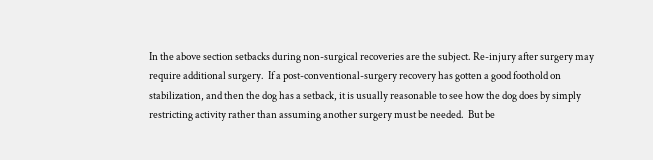In the above section setbacks during non-surgical recoveries are the subject. Re-injury after surgery may require additional surgery.  If a post-conventional-surgery recovery has gotten a good foothold on stabilization, and then the dog has a setback, it is usually reasonable to see how the dog does by simply restricting activity rather than assuming another surgery must be needed.  But be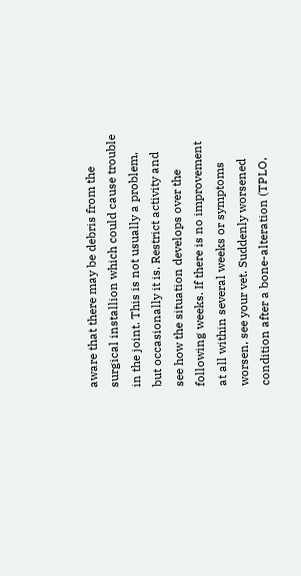aware that there may be debris from the surgical installion which could cause trouble in the joint. This is not usually a problem, but occasionally it is. Restrict activity and see how the situation develops over the following weeks. If there is no improvement at all within several weeks or symptoms worsen, see your vet. Suddenly worsened condition after a bone-alteration (TPLO,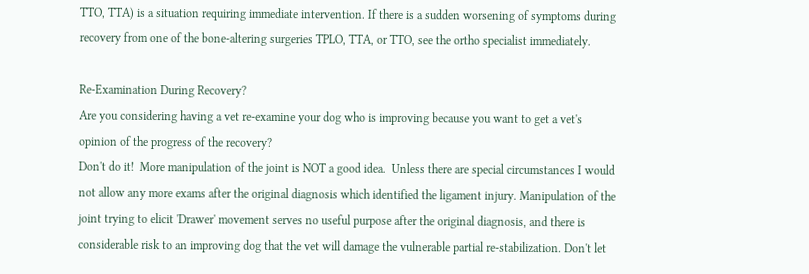TTO, TTA) is a situation requiring immediate intervention. If there is a sudden worsening of symptoms during recovery from one of the bone-altering surgeries TPLO, TTA, or TTO, see the ortho specialist immediately.

Re-Examination During Recovery?
Are you considering having a vet re-examine your dog who is improving because you want to get a vet's opinion of the progress of the recovery?
Don't do it!  More manipulation of the joint is NOT a good idea.  Unless there are special circumstances I would not allow any more exams after the original diagnosis which identified the ligament injury. Manipulation of the joint trying to elicit 'Drawer' movement serves no useful purpose after the original diagnosis, and there is considerable risk to an improving dog that the vet will damage the vulnerable partial re-stabilization. Don't let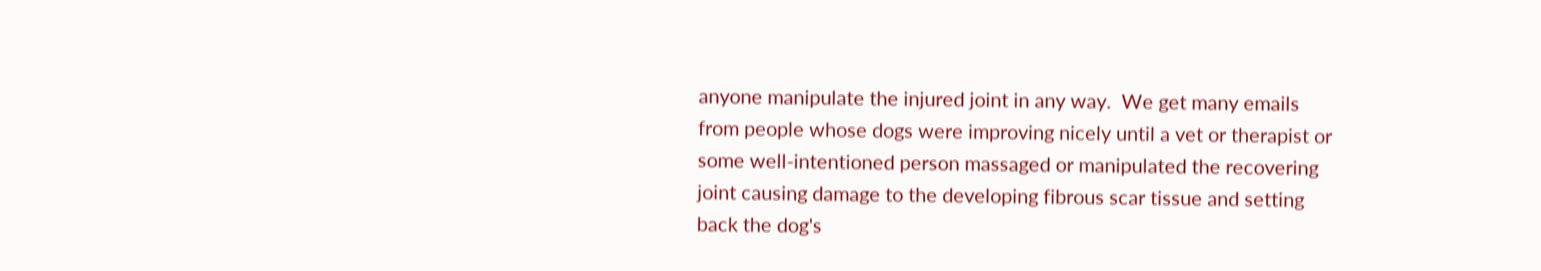anyone manipulate the injured joint in any way.  We get many emails from people whose dogs were improving nicely until a vet or therapist or some well-intentioned person massaged or manipulated the recovering joint causing damage to the developing fibrous scar tissue and setting back the dog's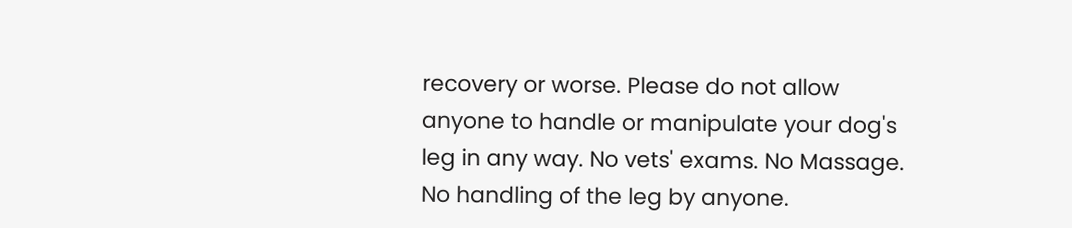recovery or worse. Please do not allow anyone to handle or manipulate your dog's leg in any way. No vets' exams. No Massage. No handling of the leg by anyone.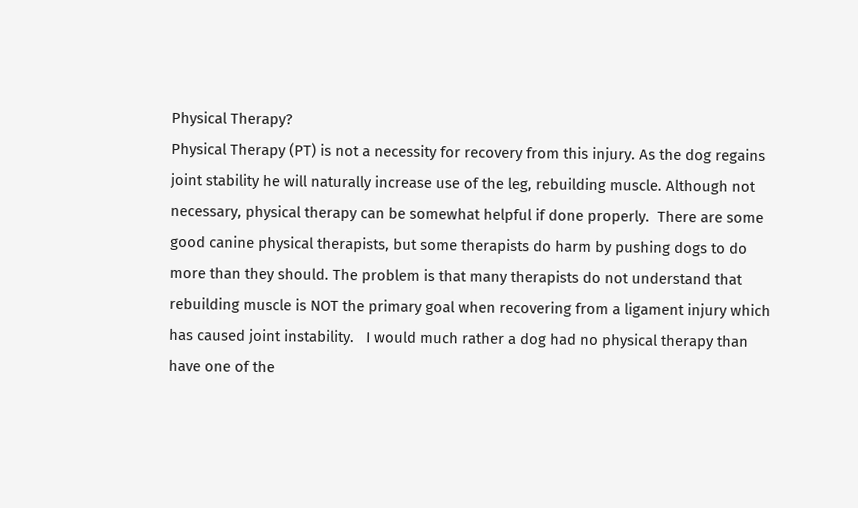Physical Therapy?
Physical Therapy (PT) is not a necessity for recovery from this injury. As the dog regains joint stability he will naturally increase use of the leg, rebuilding muscle. Although not necessary, physical therapy can be somewhat helpful if done properly.  There are some good canine physical therapists, but some therapists do harm by pushing dogs to do more than they should. The problem is that many therapists do not understand that rebuilding muscle is NOT the primary goal when recovering from a ligament injury which has caused joint instability.   I would much rather a dog had no physical therapy than have one of the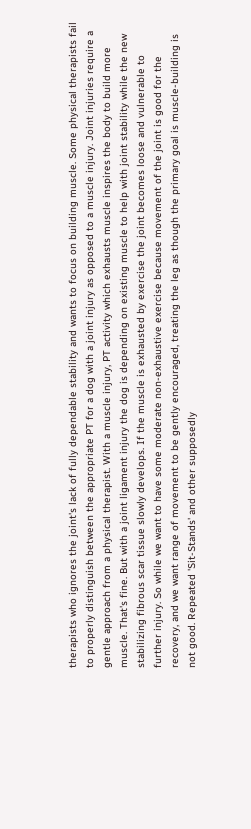therapists who ignores the joint's lack of fully dependable stability and wants to focus on building muscle. Some physical therapists fail to properly distinguish between the appropriate PT for a dog with a joint injury as opposed to a muscle injury. Joint injuries require a gentle approach from a physical therapist. With a muscle injury, PT activity which exhausts muscle inspires the body to build more muscle. That's fine. But with a joint ligament injury the dog is depending on existing muscle to help with joint stability while the new stabilizing fibrous scar tissue slowly develops. If the muscle is exhausted by exercise the joint becomes loose and vulnerable to further injury. So while we want to have some moderate non-exhaustive exercise because movement of the joint is good for the recovery, and we want range of movement to be gently encouraged, treating the leg as though the primary goal is muscle-building is not good. Repeated 'Sit-Stands' and other supposedly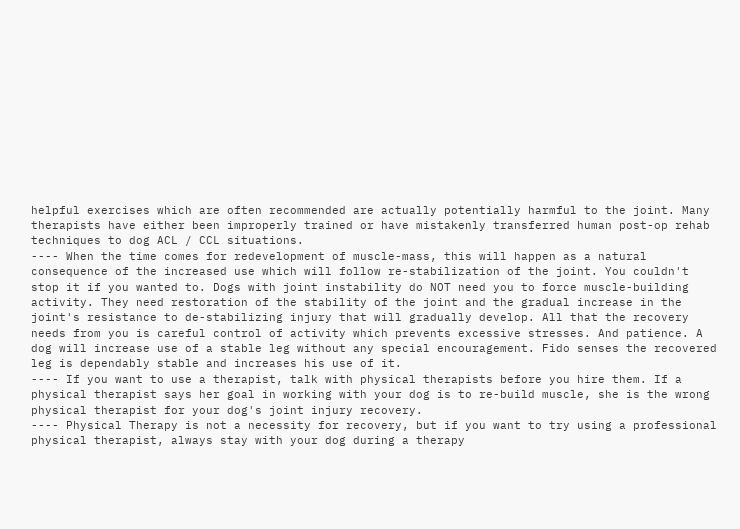helpful exercises which are often recommended are actually potentially harmful to the joint. Many therapists have either been improperly trained or have mistakenly transferred human post-op rehab techniques to dog ACL / CCL situations.
---- When the time comes for redevelopment of muscle-mass, this will happen as a natural consequence of the increased use which will follow re-stabilization of the joint. You couldn't stop it if you wanted to. Dogs with joint instability do NOT need you to force muscle-building activity. They need restoration of the stability of the joint and the gradual increase in the joint's resistance to de-stabilizing injury that will gradually develop. All that the recovery needs from you is careful control of activity which prevents excessive stresses. And patience. A dog will increase use of a stable leg without any special encouragement. Fido senses the recovered leg is dependably stable and increases his use of it.
---- If you want to use a therapist, talk with physical therapists before you hire them. If a physical therapist says her goal in working with your dog is to re-build muscle, she is the wrong physical therapist for your dog's joint injury recovery.
---- Physical Therapy is not a necessity for recovery, but if you want to try using a professional physical therapist, always stay with your dog during a therapy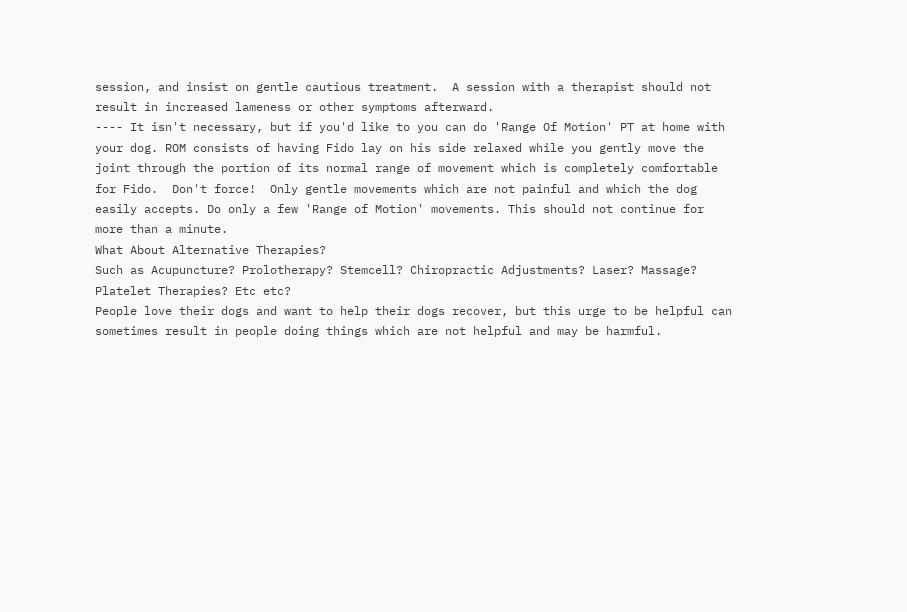session, and insist on gentle cautious treatment.  A session with a therapist should not result in increased lameness or other symptoms afterward.
---- It isn't necessary, but if you'd like to you can do 'Range Of Motion' PT at home with your dog. ROM consists of having Fido lay on his side relaxed while you gently move the joint through the portion of its normal range of movement which is completely comfortable for Fido.  Don't force!  Only gentle movements which are not painful and which the dog easily accepts. Do only a few 'Range of Motion' movements. This should not continue for more than a minute.
What About Alternative Therapies?
Such as Acupuncture? Prolotherapy? Stemcell? Chiropractic Adjustments? Laser? Massage? Platelet Therapies? Etc etc?
People love their dogs and want to help their dogs recover, but this urge to be helpful can sometimes result in people doing things which are not helpful and may be harmful.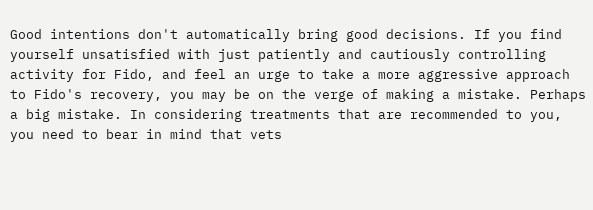Good intentions don't automatically bring good decisions. If you find yourself unsatisfied with just patiently and cautiously controlling activity for Fido, and feel an urge to take a more aggressive approach to Fido's recovery, you may be on the verge of making a mistake. Perhaps a big mistake. In considering treatments that are recommended to you, you need to bear in mind that vets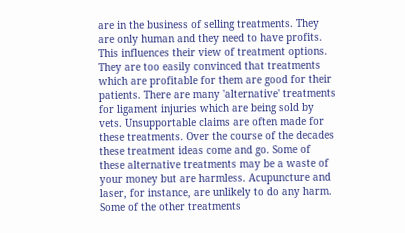are in the business of selling treatments. They are only human and they need to have profits. This influences their view of treatment options. They are too easily convinced that treatments which are profitable for them are good for their patients. There are many 'alternative' treatments for ligament injuries which are being sold by vets. Unsupportable claims are often made for these treatments. Over the course of the decades these treatment ideas come and go. Some of these alternative treatments may be a waste of your money but are harmless. Acupuncture and laser, for instance, are unlikely to do any harm. Some of the other treatments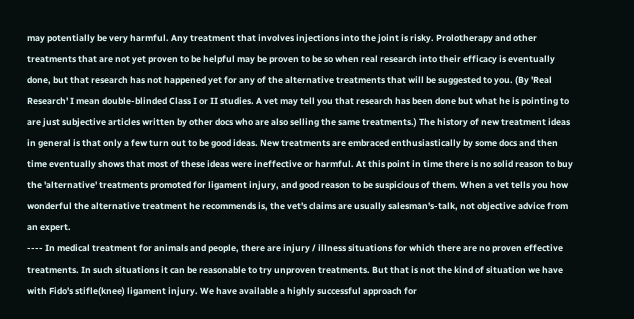may potentially be very harmful. Any treatment that involves injections into the joint is risky. Prolotherapy and other treatments that are not yet proven to be helpful may be proven to be so when real research into their efficacy is eventually done, but that research has not happened yet for any of the alternative treatments that will be suggested to you. (By 'Real Research' I mean double-blinded Class I or II studies. A vet may tell you that research has been done but what he is pointing to are just subjective articles written by other docs who are also selling the same treatments.) The history of new treatment ideas in general is that only a few turn out to be good ideas. New treatments are embraced enthusiastically by some docs and then time eventually shows that most of these ideas were ineffective or harmful. At this point in time there is no solid reason to buy the 'alternative' treatments promoted for ligament injury, and good reason to be suspicious of them. When a vet tells you how wonderful the alternative treatment he recommends is, the vet's claims are usually salesman's-talk, not objective advice from an expert.
---- In medical treatment for animals and people, there are injury / illness situations for which there are no proven effective treatments. In such situations it can be reasonable to try unproven treatments. But that is not the kind of situation we have with Fido's stifle(knee) ligament injury. We have available a highly successful approach for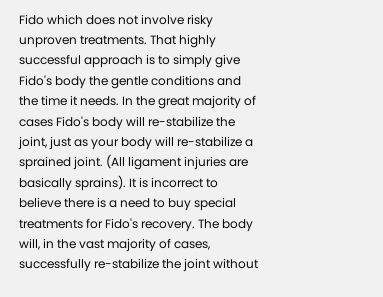Fido which does not involve risky unproven treatments. That highly successful approach is to simply give Fido's body the gentle conditions and the time it needs. In the great majority of cases Fido's body will re-stabilize the joint, just as your body will re-stabilize a sprained joint. (All ligament injuries are basically sprains). It is incorrect to believe there is a need to buy special treatments for Fido's recovery. The body will, in the vast majority of cases, successfully re-stabilize the joint without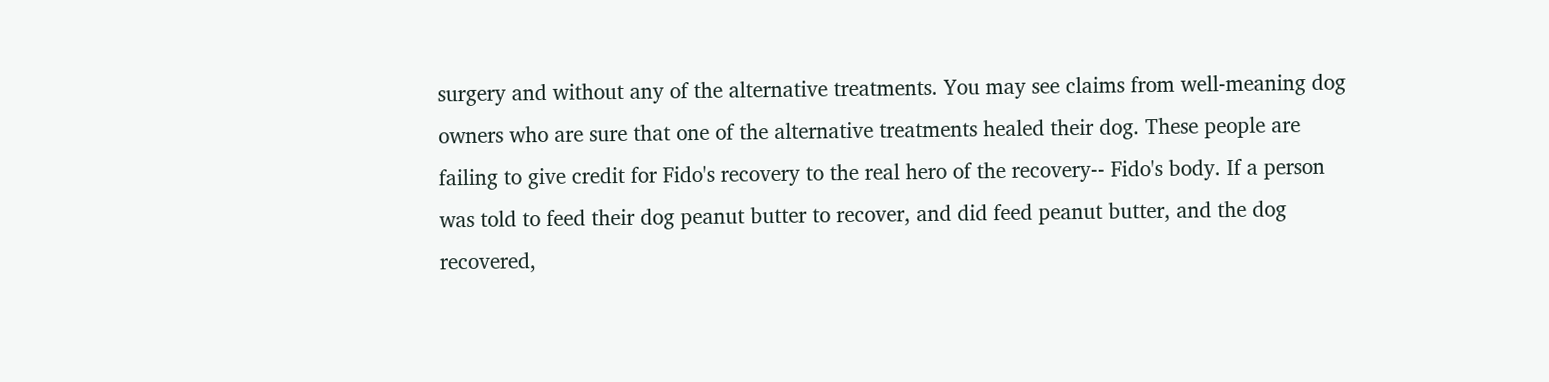surgery and without any of the alternative treatments. You may see claims from well-meaning dog owners who are sure that one of the alternative treatments healed their dog. These people are failing to give credit for Fido's recovery to the real hero of the recovery-- Fido's body. If a person was told to feed their dog peanut butter to recover, and did feed peanut butter, and the dog recovered,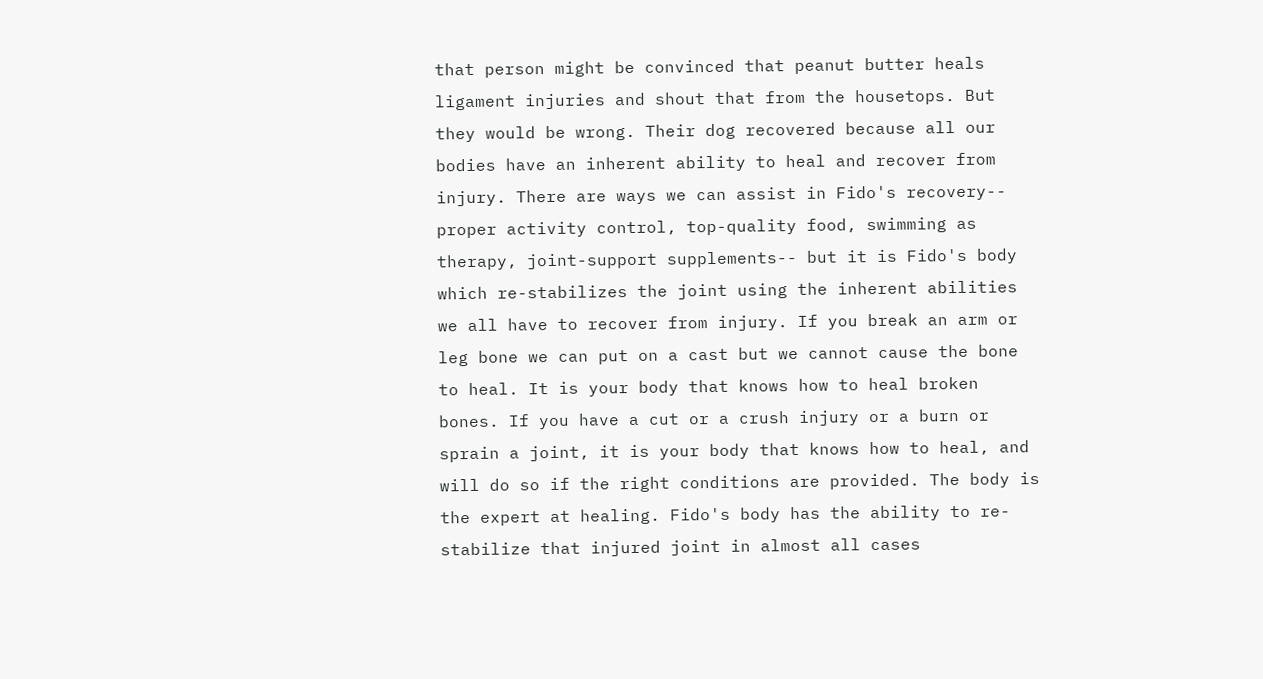that person might be convinced that peanut butter heals ligament injuries and shout that from the housetops. But they would be wrong. Their dog recovered because all our bodies have an inherent ability to heal and recover from injury. There are ways we can assist in Fido's recovery-- proper activity control, top-quality food, swimming as therapy, joint-support supplements-- but it is Fido's body which re-stabilizes the joint using the inherent abilities we all have to recover from injury. If you break an arm or leg bone we can put on a cast but we cannot cause the bone to heal. It is your body that knows how to heal broken bones. If you have a cut or a crush injury or a burn or sprain a joint, it is your body that knows how to heal, and will do so if the right conditions are provided. The body is the expert at healing. Fido's body has the ability to re-stabilize that injured joint in almost all cases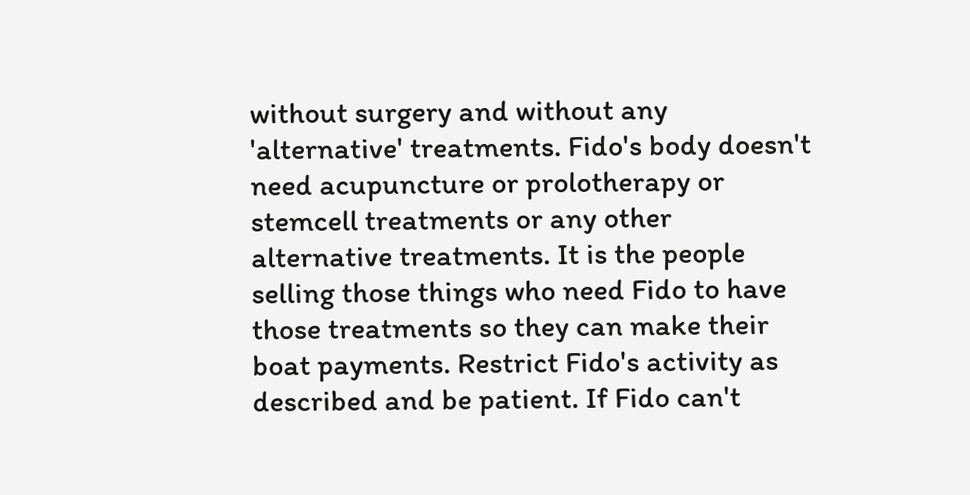without surgery and without any 'alternative' treatments. Fido's body doesn't need acupuncture or prolotherapy or stemcell treatments or any other alternative treatments. It is the people selling those things who need Fido to have those treatments so they can make their boat payments. Restrict Fido's activity as described and be patient. If Fido can't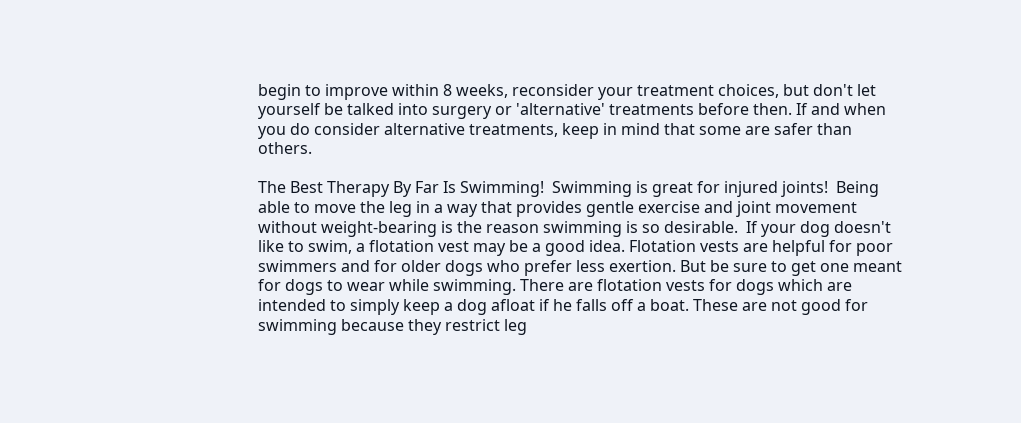begin to improve within 8 weeks, reconsider your treatment choices, but don't let yourself be talked into surgery or 'alternative' treatments before then. If and when you do consider alternative treatments, keep in mind that some are safer than others.

The Best Therapy By Far Is Swimming!  Swimming is great for injured joints!  Being able to move the leg in a way that provides gentle exercise and joint movement without weight-bearing is the reason swimming is so desirable.  If your dog doesn't like to swim, a flotation vest may be a good idea. Flotation vests are helpful for poor swimmers and for older dogs who prefer less exertion. But be sure to get one meant for dogs to wear while swimming. There are flotation vests for dogs which are intended to simply keep a dog afloat if he falls off a boat. These are not good for swimming because they restrict leg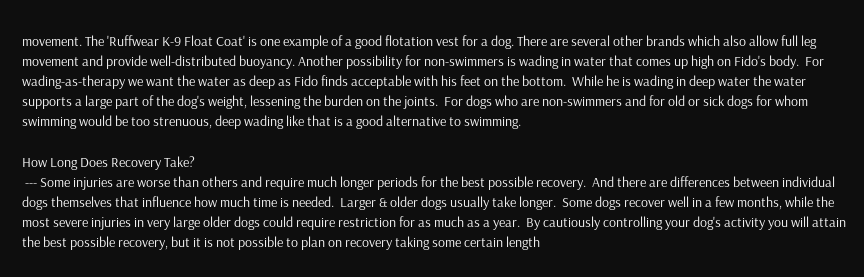movement. The 'Ruffwear K-9 Float Coat' is one example of a good flotation vest for a dog. There are several other brands which also allow full leg movement and provide well-distributed buoyancy. Another possibility for non-swimmers is wading in water that comes up high on Fido's body.  For wading-as-therapy we want the water as deep as Fido finds acceptable with his feet on the bottom.  While he is wading in deep water the water supports a large part of the dog's weight, lessening the burden on the joints.  For dogs who are non-swimmers and for old or sick dogs for whom swimming would be too strenuous, deep wading like that is a good alternative to swimming.

How Long Does Recovery Take?
 --- Some injuries are worse than others and require much longer periods for the best possible recovery.  And there are differences between individual dogs themselves that influence how much time is needed.  Larger & older dogs usually take longer.  Some dogs recover well in a few months, while the most severe injuries in very large older dogs could require restriction for as much as a year.  By cautiously controlling your dog's activity you will attain the best possible recovery, but it is not possible to plan on recovery taking some certain length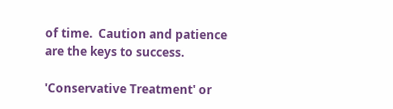of time.  Caution and patience are the keys to success.

'Conservative Treatment' or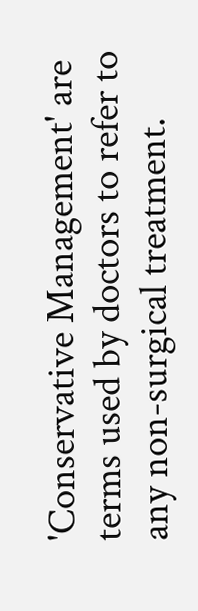'Conservative Management' are terms used by doctors to refer to any non-surgical treatment.